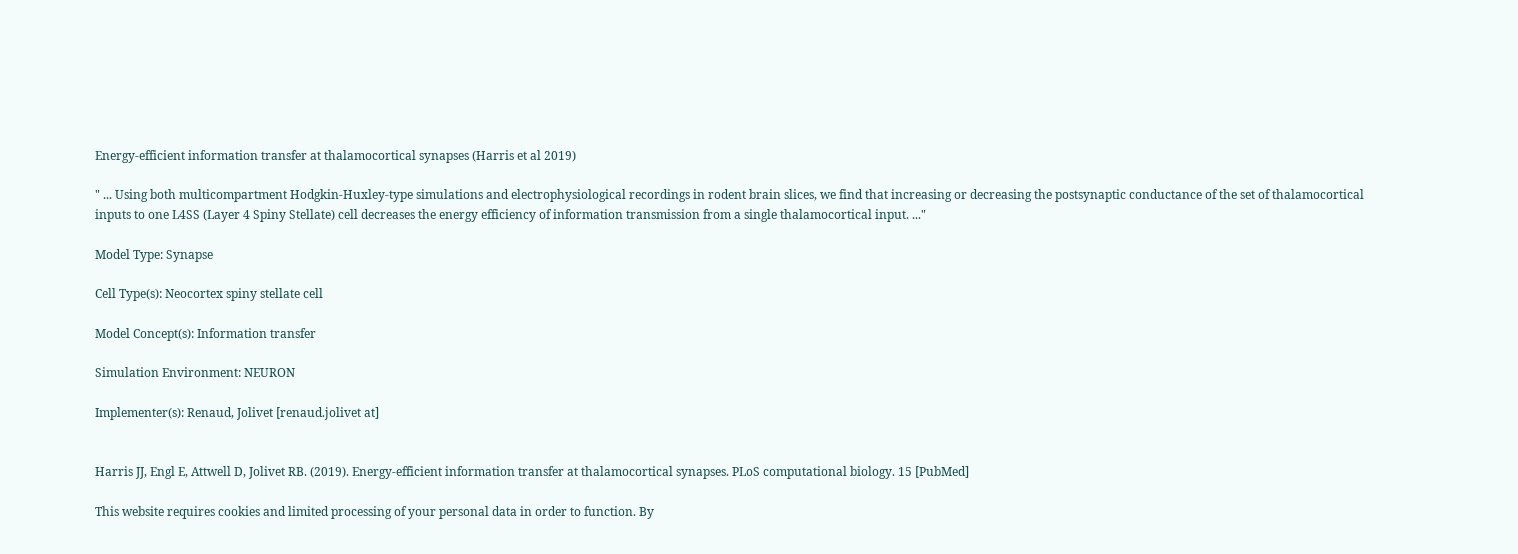Energy-efficient information transfer at thalamocortical synapses (Harris et al 2019)

" ... Using both multicompartment Hodgkin-Huxley-type simulations and electrophysiological recordings in rodent brain slices, we find that increasing or decreasing the postsynaptic conductance of the set of thalamocortical inputs to one L4SS (Layer 4 Spiny Stellate) cell decreases the energy efficiency of information transmission from a single thalamocortical input. ..."

Model Type: Synapse

Cell Type(s): Neocortex spiny stellate cell

Model Concept(s): Information transfer

Simulation Environment: NEURON

Implementer(s): Renaud, Jolivet [renaud.jolivet at]


Harris JJ, Engl E, Attwell D, Jolivet RB. (2019). Energy-efficient information transfer at thalamocortical synapses. PLoS computational biology. 15 [PubMed]

This website requires cookies and limited processing of your personal data in order to function. By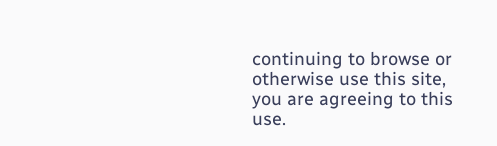continuing to browse or otherwise use this site, you are agreeing to this use.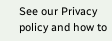See our Privacy policy and how to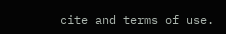cite and terms of use.